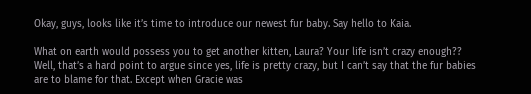Okay, guys, looks like it’s time to introduce our newest fur baby. Say hello to Kaia.

What on earth would possess you to get another kitten, Laura? Your life isn’t crazy enough?? Well, that’s a hard point to argue since yes, life is pretty crazy, but I can’t say that the fur babies are to blame for that. Except when Gracie was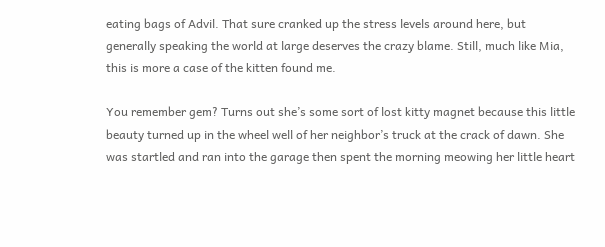eating bags of Advil. That sure cranked up the stress levels around here, but generally speaking the world at large deserves the crazy blame. Still, much like Mia, this is more a case of the kitten found me.

You remember gem? Turns out she’s some sort of lost kitty magnet because this little beauty turned up in the wheel well of her neighbor’s truck at the crack of dawn. She was startled and ran into the garage then spent the morning meowing her little heart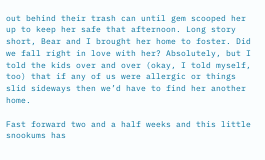out behind their trash can until gem scooped her up to keep her safe that afternoon. Long story short, Bear and I brought her home to foster. Did we fall right in love with her? Absolutely, but I told the kids over and over (okay, I told myself, too) that if any of us were allergic or things slid sideways then we’d have to find her another home.

Fast forward two and a half weeks and this little snookums has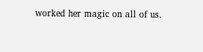worked her magic on all of us.